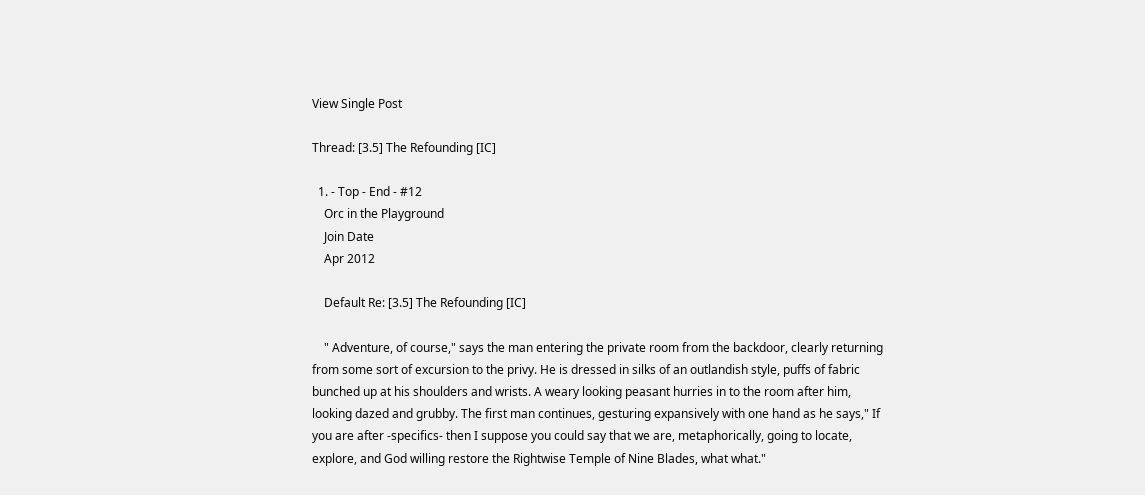View Single Post

Thread: [3.5] The Refounding [IC]

  1. - Top - End - #12
    Orc in the Playground
    Join Date
    Apr 2012

    Default Re: [3.5] The Refounding [IC]

    " Adventure, of course," says the man entering the private room from the backdoor, clearly returning from some sort of excursion to the privy. He is dressed in silks of an outlandish style, puffs of fabric bunched up at his shoulders and wrists. A weary looking peasant hurries in to the room after him, looking dazed and grubby. The first man continues, gesturing expansively with one hand as he says," If you are after -specifics- then I suppose you could say that we are, metaphorically, going to locate, explore, and God willing restore the Rightwise Temple of Nine Blades, what what."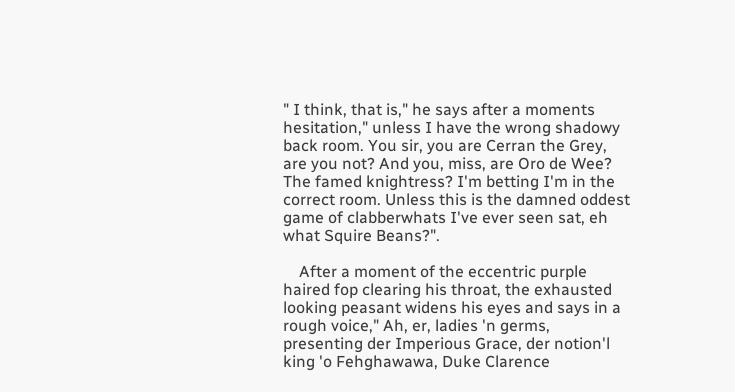" I think, that is," he says after a moments hesitation," unless I have the wrong shadowy back room. You sir, you are Cerran the Grey, are you not? And you, miss, are Oro de Wee? The famed knightress? I'm betting I'm in the correct room. Unless this is the damned oddest game of clabberwhats I've ever seen sat, eh what Squire Beans?".

    After a moment of the eccentric purple haired fop clearing his throat, the exhausted looking peasant widens his eyes and says in a rough voice," Ah, er, ladies 'n germs, presenting der Imperious Grace, der notion'l king 'o Fehghawawa, Duke Clarence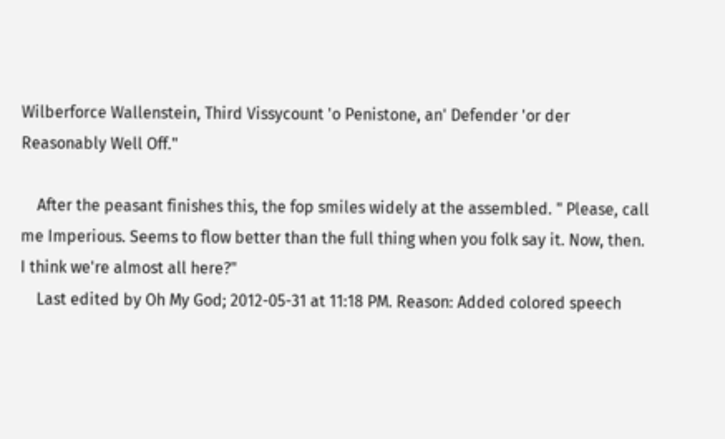Wilberforce Wallenstein, Third Vissycount 'o Penistone, an' Defender 'or der Reasonably Well Off."

    After the peasant finishes this, the fop smiles widely at the assembled. " Please, call me Imperious. Seems to flow better than the full thing when you folk say it. Now, then. I think we're almost all here?"
    Last edited by Oh My God; 2012-05-31 at 11:18 PM. Reason: Added colored speech